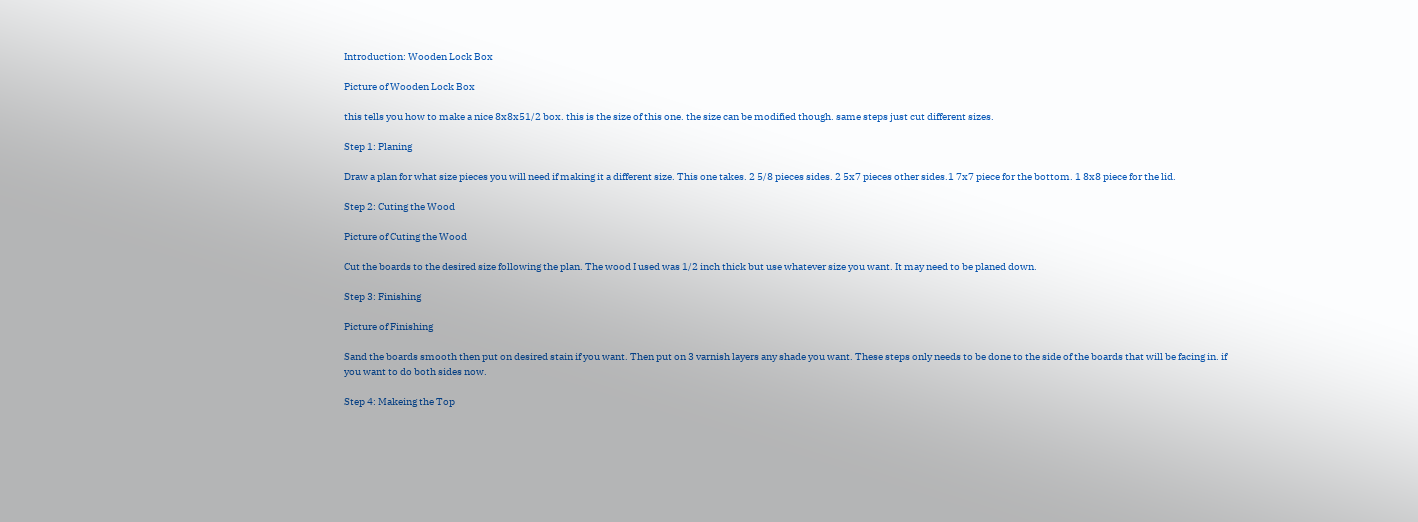Introduction: Wooden Lock Box

Picture of Wooden Lock Box

this tells you how to make a nice 8x8x51/2 box. this is the size of this one. the size can be modified though. same steps just cut different sizes.

Step 1: Planing

Draw a plan for what size pieces you will need if making it a different size. This one takes. 2 5/8 pieces sides. 2 5x7 pieces other sides.1 7x7 piece for the bottom. 1 8x8 piece for the lid.

Step 2: Cuting the Wood

Picture of Cuting the Wood

Cut the boards to the desired size following the plan. The wood I used was 1/2 inch thick but use whatever size you want. It may need to be planed down.

Step 3: Finishing

Picture of Finishing

Sand the boards smooth then put on desired stain if you want. Then put on 3 varnish layers any shade you want. These steps only needs to be done to the side of the boards that will be facing in. if you want to do both sides now.

Step 4: Makeing the Top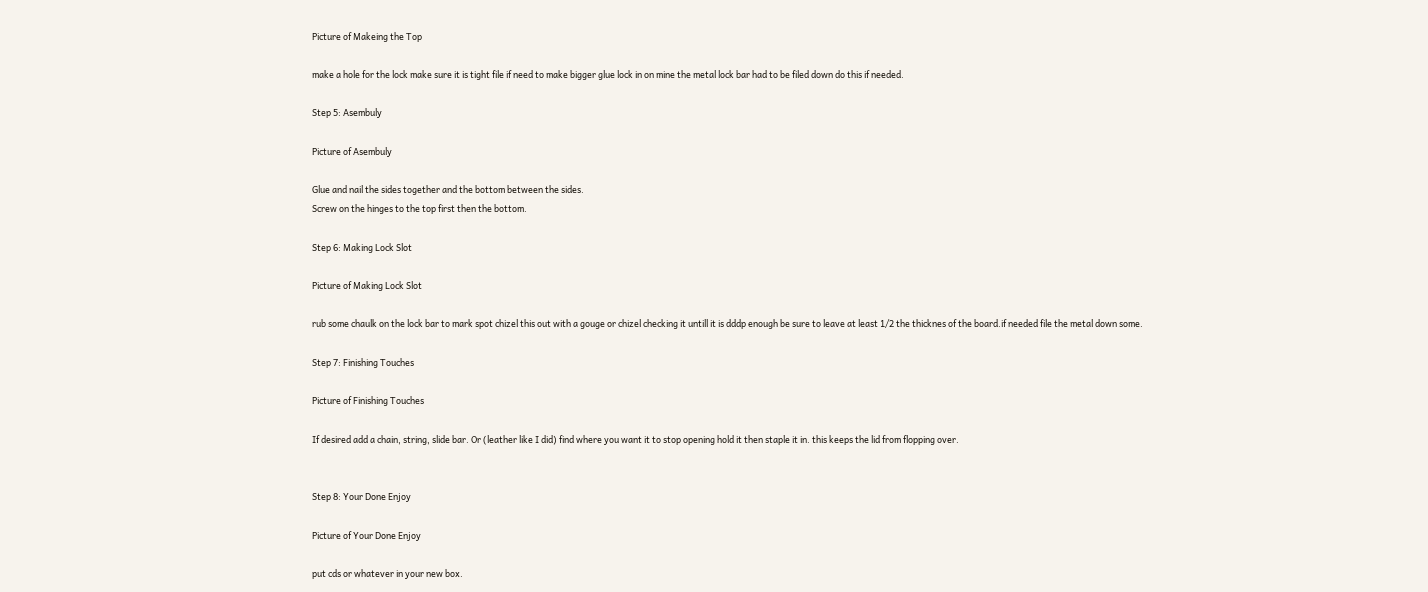Picture of Makeing the Top

make a hole for the lock make sure it is tight file if need to make bigger glue lock in on mine the metal lock bar had to be filed down do this if needed.

Step 5: Asembuly

Picture of Asembuly

Glue and nail the sides together and the bottom between the sides.
Screw on the hinges to the top first then the bottom.

Step 6: Making Lock Slot

Picture of Making Lock Slot

rub some chaulk on the lock bar to mark spot chizel this out with a gouge or chizel checking it untill it is dddp enough be sure to leave at least 1/2 the thicknes of the board.if needed file the metal down some.

Step 7: Finishing Touches

Picture of Finishing Touches

If desired add a chain, string, slide bar. Or (leather like I did) find where you want it to stop opening hold it then staple it in. this keeps the lid from flopping over.


Step 8: Your Done Enjoy

Picture of Your Done Enjoy

put cds or whatever in your new box.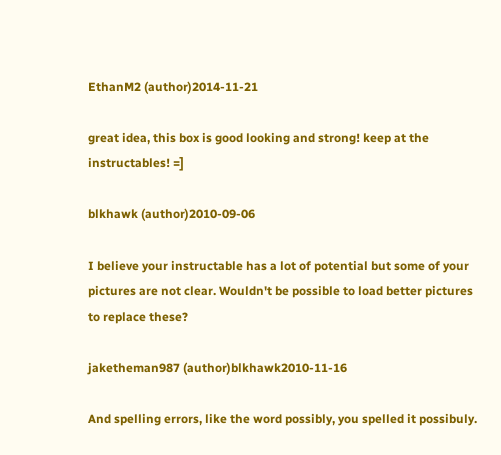EthanM2 (author)2014-11-21

great idea, this box is good looking and strong! keep at the instructables! =]

blkhawk (author)2010-09-06

I believe your instructable has a lot of potential but some of your pictures are not clear. Wouldn't be possible to load better pictures to replace these?

jaketheman987 (author)blkhawk2010-11-16

And spelling errors, like the word possibly, you spelled it possibuly.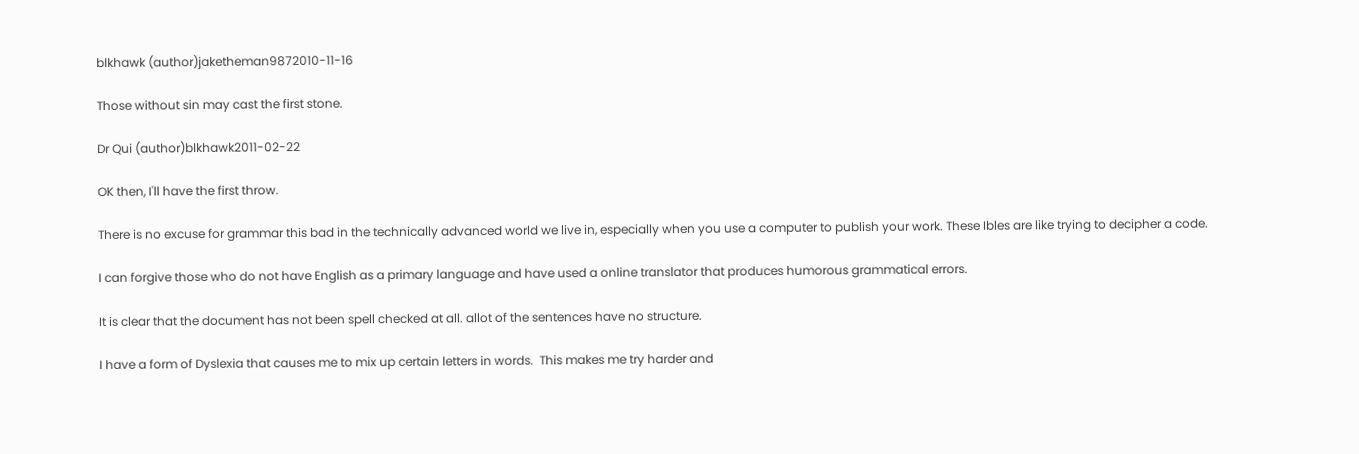blkhawk (author)jaketheman9872010-11-16

Those without sin may cast the first stone.

Dr Qui (author)blkhawk2011-02-22

OK then, I'll have the first throw.

There is no excuse for grammar this bad in the technically advanced world we live in, especially when you use a computer to publish your work. These Ibles are like trying to decipher a code.

I can forgive those who do not have English as a primary language and have used a online translator that produces humorous grammatical errors.

It is clear that the document has not been spell checked at all. allot of the sentences have no structure.

I have a form of Dyslexia that causes me to mix up certain letters in words.  This makes me try harder and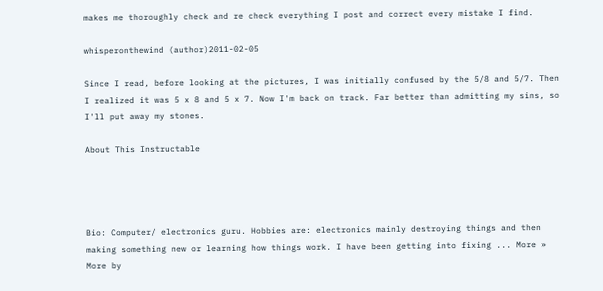makes me thoroughly check and re check everything I post and correct every mistake I find.

whisperonthewind (author)2011-02-05

Since I read, before looking at the pictures, I was initially confused by the 5/8 and 5/7. Then I realized it was 5 x 8 and 5 x 7. Now I'm back on track. Far better than admitting my sins, so I'll put away my stones.

About This Instructable




Bio: Computer/ electronics guru. Hobbies are: electronics mainly destroying things and then making something new or learning how things work. I have been getting into fixing ... More »
More by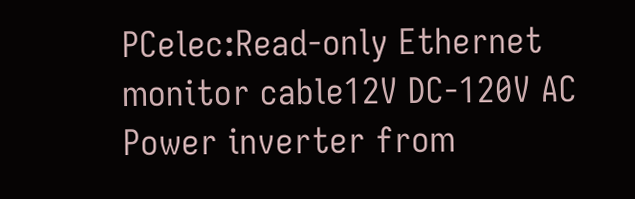PCelec:Read-only Ethernet monitor cable12V DC-120V AC Power inverter from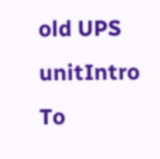old UPS unitIntro To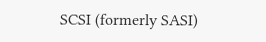SCSI (formerly SASI)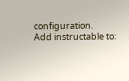configuration.
Add instructable to: